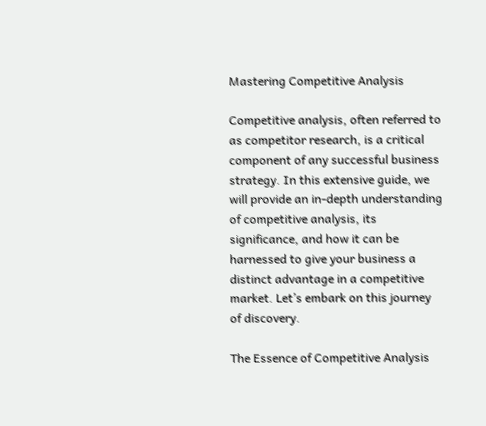Mastering Competitive Analysis

Competitive analysis, often referred to as competitor research, is a critical component of any successful business strategy. In this extensive guide, we will provide an in-depth understanding of competitive analysis, its significance, and how it can be harnessed to give your business a distinct advantage in a competitive market. Let’s embark on this journey of discovery.

The Essence of Competitive Analysis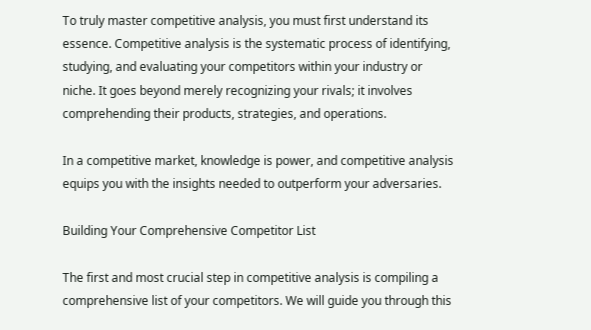To truly master competitive analysis, you must first understand its essence. Competitive analysis is the systematic process of identifying, studying, and evaluating your competitors within your industry or niche. It goes beyond merely recognizing your rivals; it involves comprehending their products, strategies, and operations.

In a competitive market, knowledge is power, and competitive analysis equips you with the insights needed to outperform your adversaries.

Building Your Comprehensive Competitor List

The first and most crucial step in competitive analysis is compiling a comprehensive list of your competitors. We will guide you through this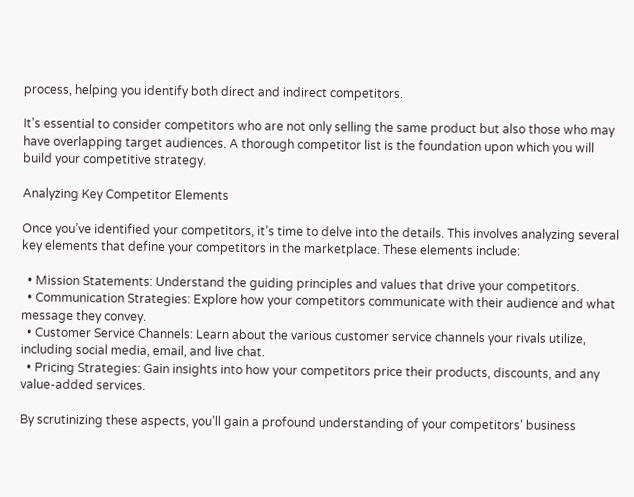process, helping you identify both direct and indirect competitors.

It’s essential to consider competitors who are not only selling the same product but also those who may have overlapping target audiences. A thorough competitor list is the foundation upon which you will build your competitive strategy.

Analyzing Key Competitor Elements

Once you’ve identified your competitors, it’s time to delve into the details. This involves analyzing several key elements that define your competitors in the marketplace. These elements include:

  • Mission Statements: Understand the guiding principles and values that drive your competitors.
  • Communication Strategies: Explore how your competitors communicate with their audience and what message they convey.
  • Customer Service Channels: Learn about the various customer service channels your rivals utilize, including social media, email, and live chat.
  • Pricing Strategies: Gain insights into how your competitors price their products, discounts, and any value-added services.

By scrutinizing these aspects, you’ll gain a profound understanding of your competitors’ business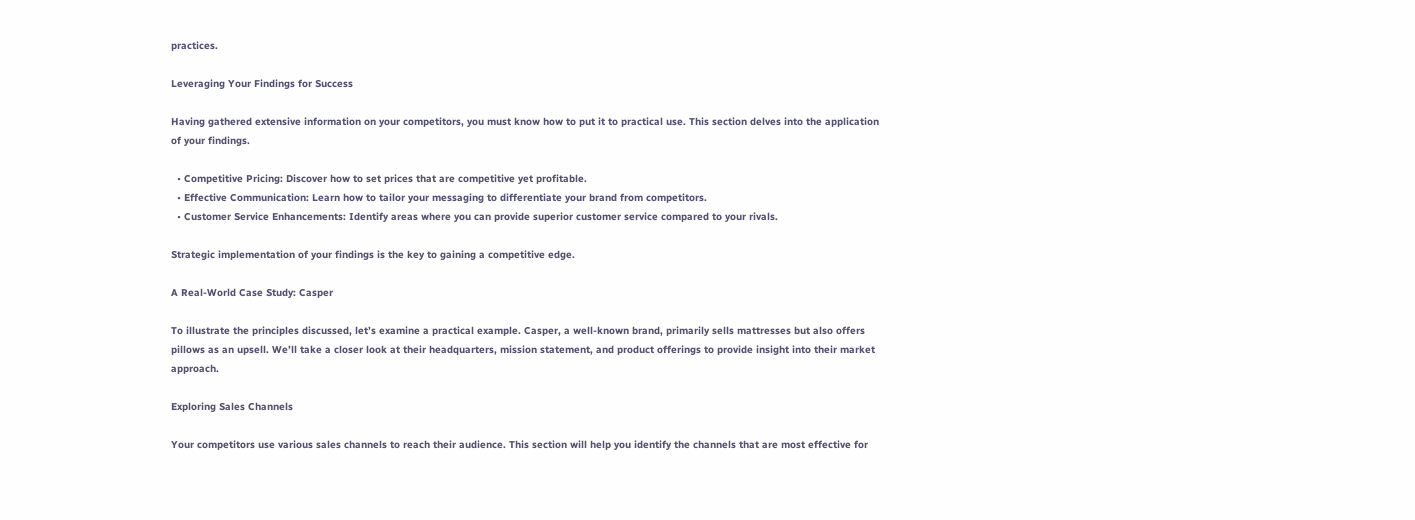practices.

Leveraging Your Findings for Success

Having gathered extensive information on your competitors, you must know how to put it to practical use. This section delves into the application of your findings.

  • Competitive Pricing: Discover how to set prices that are competitive yet profitable.
  • Effective Communication: Learn how to tailor your messaging to differentiate your brand from competitors.
  • Customer Service Enhancements: Identify areas where you can provide superior customer service compared to your rivals.

Strategic implementation of your findings is the key to gaining a competitive edge.

A Real-World Case Study: Casper

To illustrate the principles discussed, let’s examine a practical example. Casper, a well-known brand, primarily sells mattresses but also offers pillows as an upsell. We’ll take a closer look at their headquarters, mission statement, and product offerings to provide insight into their market approach.

Exploring Sales Channels

Your competitors use various sales channels to reach their audience. This section will help you identify the channels that are most effective for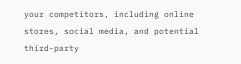your competitors, including online stores, social media, and potential third-party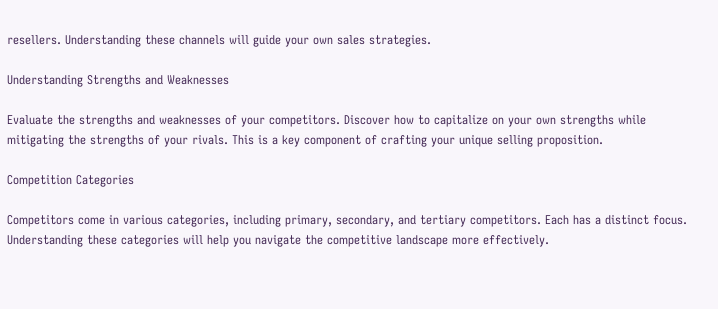resellers. Understanding these channels will guide your own sales strategies.

Understanding Strengths and Weaknesses

Evaluate the strengths and weaknesses of your competitors. Discover how to capitalize on your own strengths while mitigating the strengths of your rivals. This is a key component of crafting your unique selling proposition.

Competition Categories

Competitors come in various categories, including primary, secondary, and tertiary competitors. Each has a distinct focus. Understanding these categories will help you navigate the competitive landscape more effectively.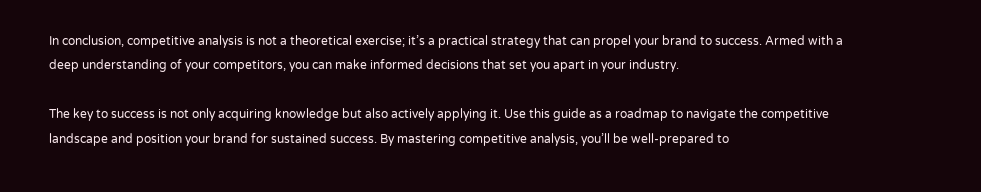In conclusion, competitive analysis is not a theoretical exercise; it’s a practical strategy that can propel your brand to success. Armed with a deep understanding of your competitors, you can make informed decisions that set you apart in your industry.

The key to success is not only acquiring knowledge but also actively applying it. Use this guide as a roadmap to navigate the competitive landscape and position your brand for sustained success. By mastering competitive analysis, you’ll be well-prepared to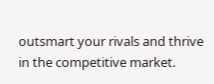outsmart your rivals and thrive in the competitive market.